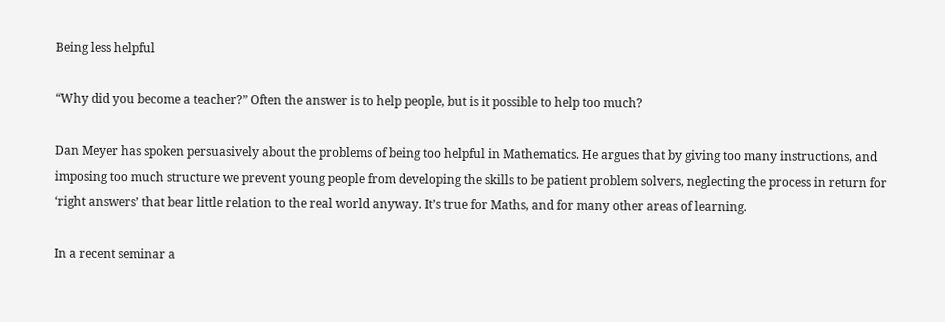Being less helpful

“Why did you become a teacher?” Often the answer is to help people, but is it possible to help too much?

Dan Meyer has spoken persuasively about the problems of being too helpful in Mathematics. He argues that by giving too many instructions, and imposing too much structure we prevent young people from developing the skills to be patient problem solvers, neglecting the process in return for ‘right answers’ that bear little relation to the real world anyway. It’s true for Maths, and for many other areas of learning.

In a recent seminar a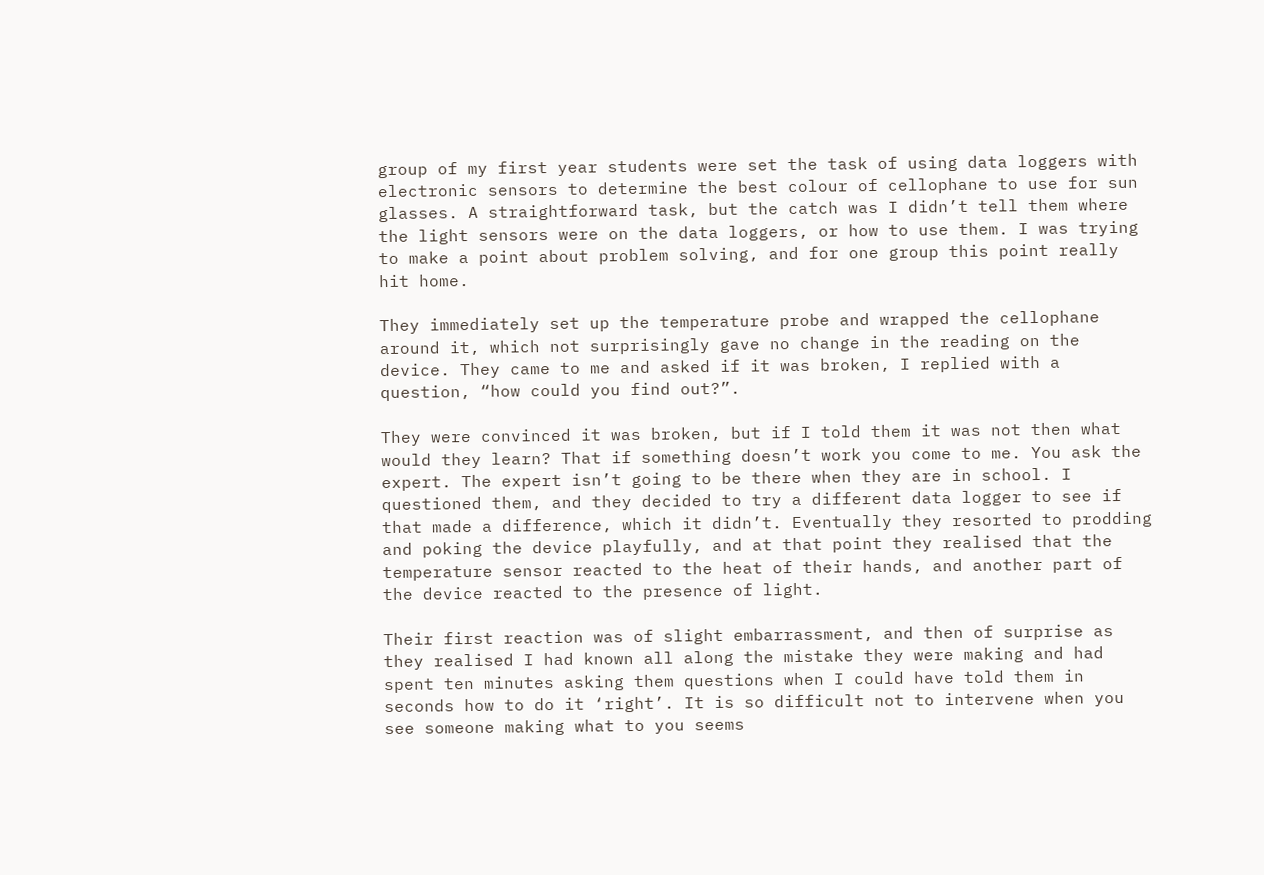group of my first year students were set the task of using data loggers with electronic sensors to determine the best colour of cellophane to use for sun glasses. A straightforward task, but the catch was I didn’t tell them where the light sensors were on the data loggers, or how to use them. I was trying to make a point about problem solving, and for one group this point really hit home.

They immediately set up the temperature probe and wrapped the cellophane around it, which not surprisingly gave no change in the reading on the device. They came to me and asked if it was broken, I replied with a question, “how could you find out?”.

They were convinced it was broken, but if I told them it was not then what would they learn? That if something doesn’t work you come to me. You ask the expert. The expert isn’t going to be there when they are in school. I questioned them, and they decided to try a different data logger to see if that made a difference, which it didn’t. Eventually they resorted to prodding and poking the device playfully, and at that point they realised that the temperature sensor reacted to the heat of their hands, and another part of the device reacted to the presence of light.

Their first reaction was of slight embarrassment, and then of surprise as they realised I had known all along the mistake they were making and had spent ten minutes asking them questions when I could have told them in seconds how to do it ‘right’. It is so difficult not to intervene when you see someone making what to you seems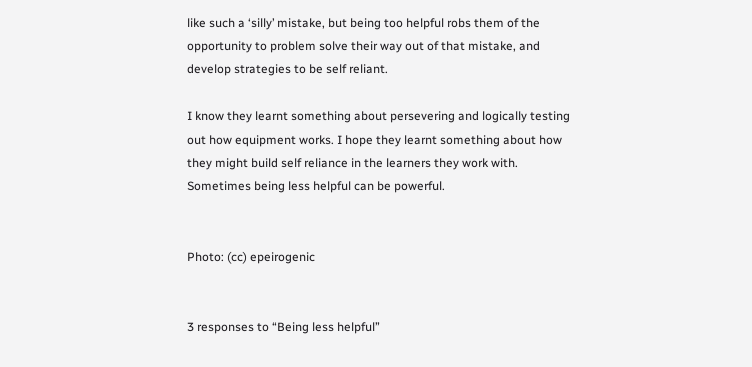like such a ‘silly’ mistake, but being too helpful robs them of the opportunity to problem solve their way out of that mistake, and develop strategies to be self reliant.

I know they learnt something about persevering and logically testing out how equipment works. I hope they learnt something about how they might build self reliance in the learners they work with. Sometimes being less helpful can be powerful.


Photo: (cc) epeirogenic


3 responses to “Being less helpful”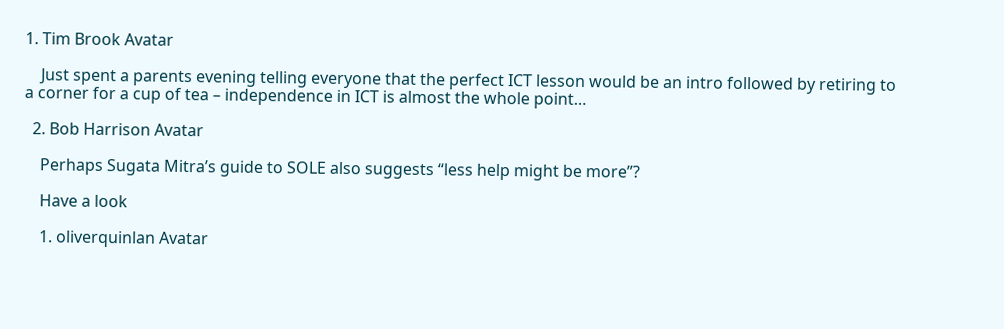1. Tim Brook Avatar

    Just spent a parents evening telling everyone that the perfect ICT lesson would be an intro followed by retiring to a corner for a cup of tea – independence in ICT is almost the whole point…

  2. Bob Harrison Avatar

    Perhaps Sugata Mitra’s guide to SOLE also suggests “less help might be more”?

    Have a look

    1. oliverquinlan Avatar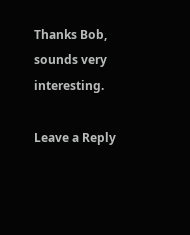Thanks Bob, sounds very interesting.

Leave a Reply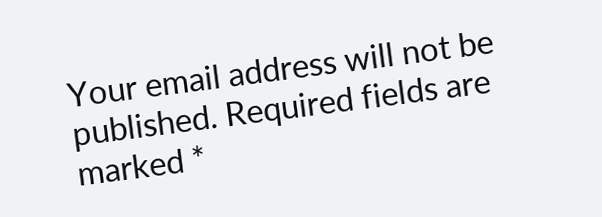Your email address will not be published. Required fields are marked *